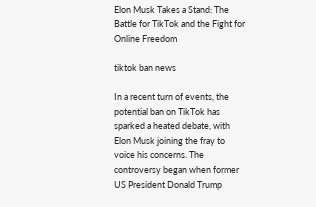Elon Musk Takes a Stand: The Battle for TikTok and the Fight for Online Freedom

tiktok ban news

In a recent turn of events, the potential ban on TikTok has sparked a heated debate, with Elon Musk joining the fray to voice his concerns. The controversy began when former US President Donald Trump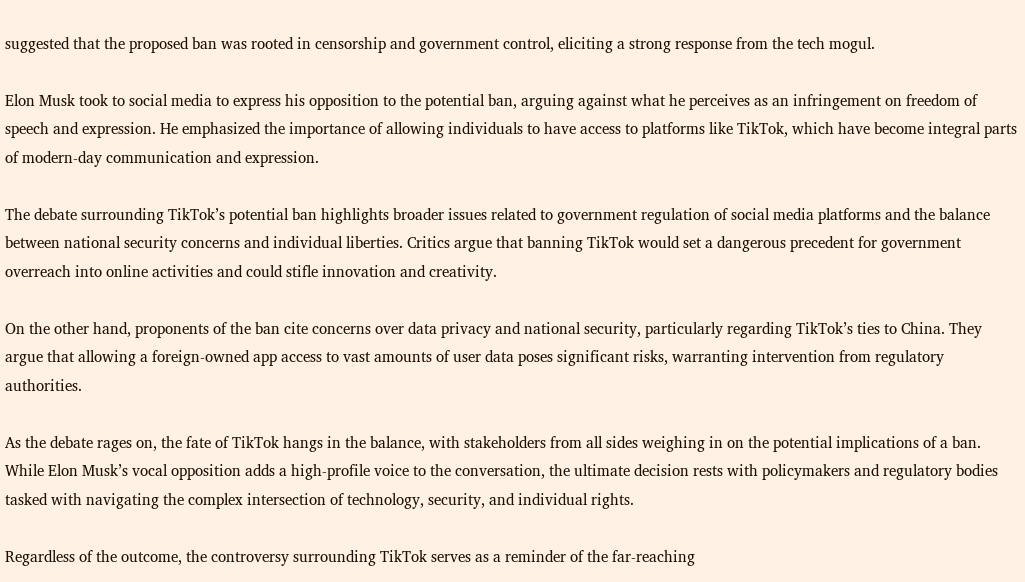suggested that the proposed ban was rooted in censorship and government control, eliciting a strong response from the tech mogul.

Elon Musk took to social media to express his opposition to the potential ban, arguing against what he perceives as an infringement on freedom of speech and expression. He emphasized the importance of allowing individuals to have access to platforms like TikTok, which have become integral parts of modern-day communication and expression.

The debate surrounding TikTok’s potential ban highlights broader issues related to government regulation of social media platforms and the balance between national security concerns and individual liberties. Critics argue that banning TikTok would set a dangerous precedent for government overreach into online activities and could stifle innovation and creativity.

On the other hand, proponents of the ban cite concerns over data privacy and national security, particularly regarding TikTok’s ties to China. They argue that allowing a foreign-owned app access to vast amounts of user data poses significant risks, warranting intervention from regulatory authorities.

As the debate rages on, the fate of TikTok hangs in the balance, with stakeholders from all sides weighing in on the potential implications of a ban. While Elon Musk’s vocal opposition adds a high-profile voice to the conversation, the ultimate decision rests with policymakers and regulatory bodies tasked with navigating the complex intersection of technology, security, and individual rights.

Regardless of the outcome, the controversy surrounding TikTok serves as a reminder of the far-reaching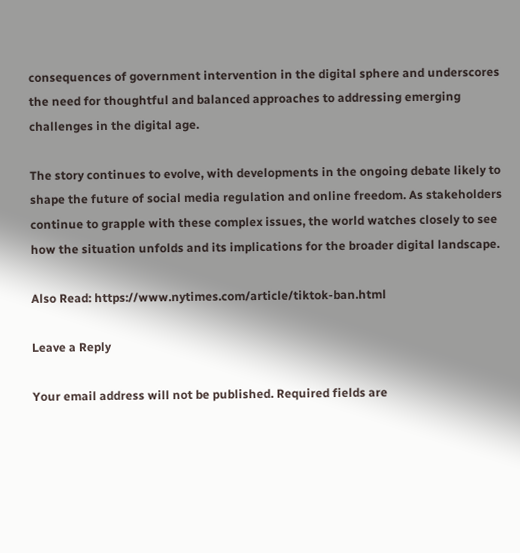consequences of government intervention in the digital sphere and underscores the need for thoughtful and balanced approaches to addressing emerging challenges in the digital age.

The story continues to evolve, with developments in the ongoing debate likely to shape the future of social media regulation and online freedom. As stakeholders continue to grapple with these complex issues, the world watches closely to see how the situation unfolds and its implications for the broader digital landscape.

Also Read: https://www.nytimes.com/article/tiktok-ban.html

Leave a Reply

Your email address will not be published. Required fields are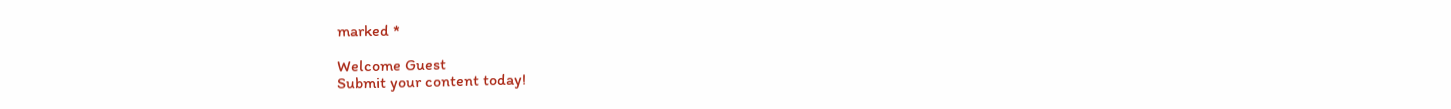marked *

Welcome Guest
Submit your content today!